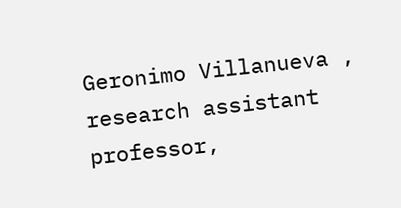Geronimo Villanueva , research assistant professor,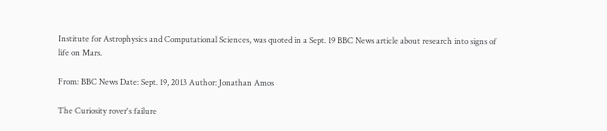Institute for Astrophysics and Computational Sciences, was quoted in a Sept. 19 BBC News article about research into signs of life on Mars.

From: BBC News Date: Sept. 19, 2013 Author: Jonathan Amos

The Curiosity rover's failure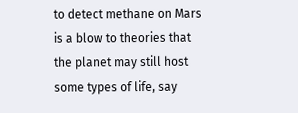to detect methane on Mars is a blow to theories that the planet may still host some types of life, say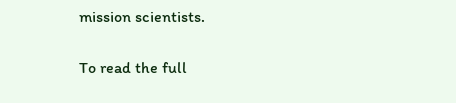mission scientists.

To read the full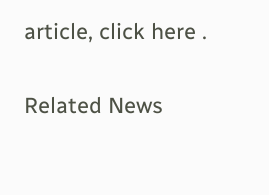article, click here .

Related News